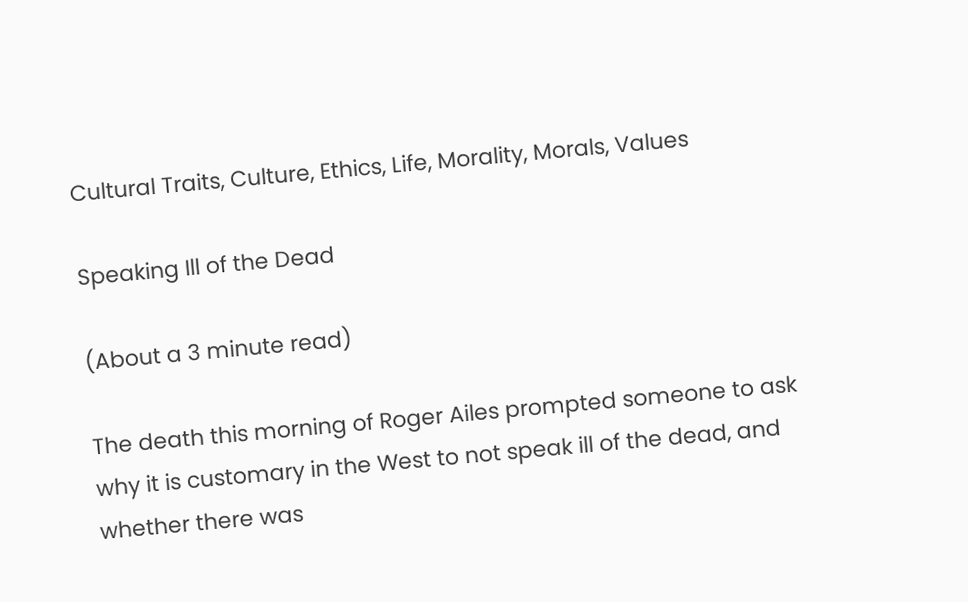Cultural Traits, Culture, Ethics, Life, Morality, Morals, Values

Speaking Ill of the Dead

(About a 3 minute read)

The death this morning of Roger Ailes prompted someone to ask why it is customary in the West to not speak ill of the dead, and whether there was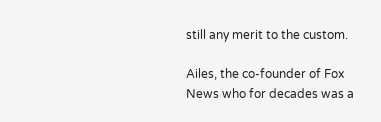still any merit to the custom.

Ailes, the co-founder of Fox News who for decades was a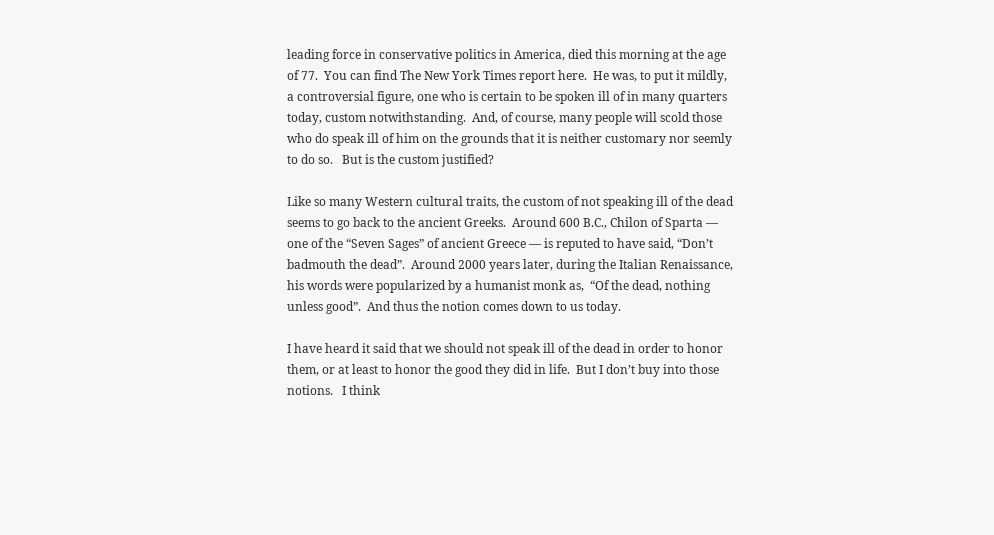leading force in conservative politics in America, died this morning at the age of 77.  You can find The New York Times report here.  He was, to put it mildly, a controversial figure, one who is certain to be spoken ill of in many quarters today, custom notwithstanding.  And, of course, many people will scold those who do speak ill of him on the grounds that it is neither customary nor seemly to do so.   But is the custom justified?

Like so many Western cultural traits, the custom of not speaking ill of the dead seems to go back to the ancient Greeks.  Around 600 B.C., Chilon of Sparta — one of the “Seven Sages” of ancient Greece — is reputed to have said, “Don’t badmouth the dead”.  Around 2000 years later, during the Italian Renaissance, his words were popularized by a humanist monk as,  “Of the dead, nothing unless good”.  And thus the notion comes down to us today.

I have heard it said that we should not speak ill of the dead in order to honor them, or at least to honor the good they did in life.  But I don’t buy into those notions.   I think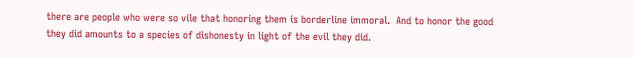there are people who were so vile that honoring them is borderline immoral.  And to honor the good they did amounts to a species of dishonesty in light of the evil they did.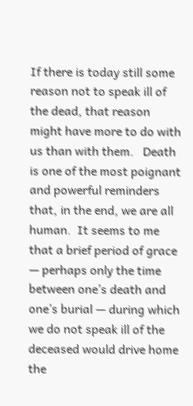If there is today still some reason not to speak ill of the dead, that reason might have more to do with us than with them.   Death is one of the most poignant and powerful reminders that, in the end, we are all human.  It seems to me that a brief period of grace — perhaps only the time between one’s death and one’s burial — during which we do not speak ill of the deceased would drive home the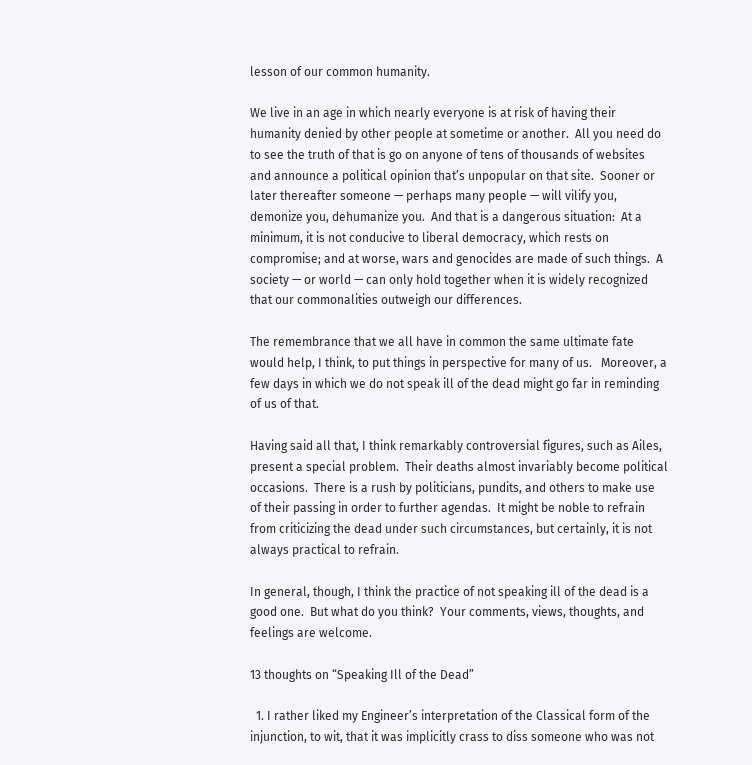lesson of our common humanity.

We live in an age in which nearly everyone is at risk of having their humanity denied by other people at sometime or another.  All you need do to see the truth of that is go on anyone of tens of thousands of websites and announce a political opinion that’s unpopular on that site.  Sooner or later thereafter someone — perhaps many people — will vilify you, demonize you, dehumanize you.  And that is a dangerous situation:  At a minimum, it is not conducive to liberal democracy, which rests on compromise; and at worse, wars and genocides are made of such things.  A society — or world — can only hold together when it is widely recognized that our commonalities outweigh our differences.

The remembrance that we all have in common the same ultimate fate would help, I think, to put things in perspective for many of us.   Moreover, a few days in which we do not speak ill of the dead might go far in reminding of us of that.

Having said all that, I think remarkably controversial figures, such as Ailes, present a special problem.  Their deaths almost invariably become political occasions.  There is a rush by politicians, pundits, and others to make use of their passing in order to further agendas.  It might be noble to refrain from criticizing the dead under such circumstances, but certainly, it is not always practical to refrain.

In general, though, I think the practice of not speaking ill of the dead is a good one.  But what do you think?  Your comments, views, thoughts, and feelings are welcome.

13 thoughts on “Speaking Ill of the Dead”

  1. I rather liked my Engineer’s interpretation of the Classical form of the injunction, to wit, that it was implicitly crass to diss someone who was not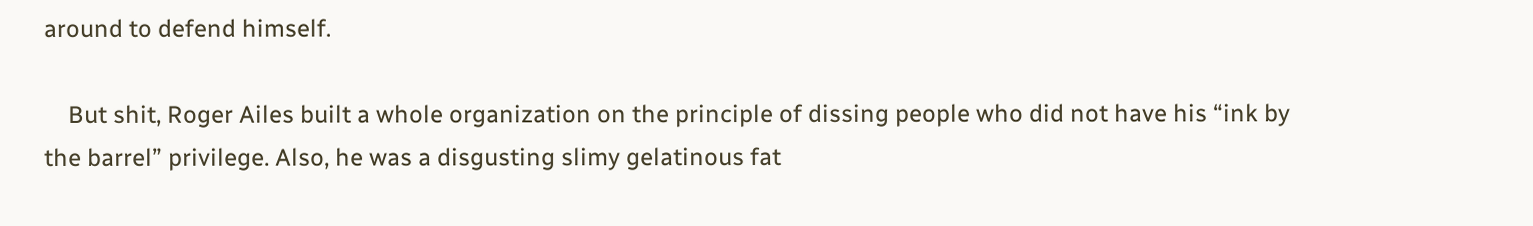around to defend himself.

    But shit, Roger Ailes built a whole organization on the principle of dissing people who did not have his “ink by the barrel” privilege. Also, he was a disgusting slimy gelatinous fat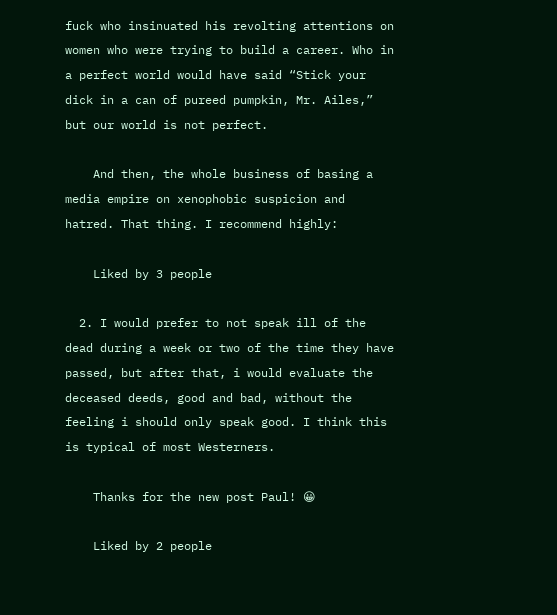fuck who insinuated his revolting attentions on women who were trying to build a career. Who in a perfect world would have said “Stick your dick in a can of pureed pumpkin, Mr. Ailes,” but our world is not perfect.

    And then, the whole business of basing a media empire on xenophobic suspicion and hatred. That thing. I recommend highly:

    Liked by 3 people

  2. I would prefer to not speak ill of the dead during a week or two of the time they have passed, but after that, i would evaluate the deceased deeds, good and bad, without the feeling i should only speak good. I think this is typical of most Westerners.

    Thanks for the new post Paul! 😀

    Liked by 2 people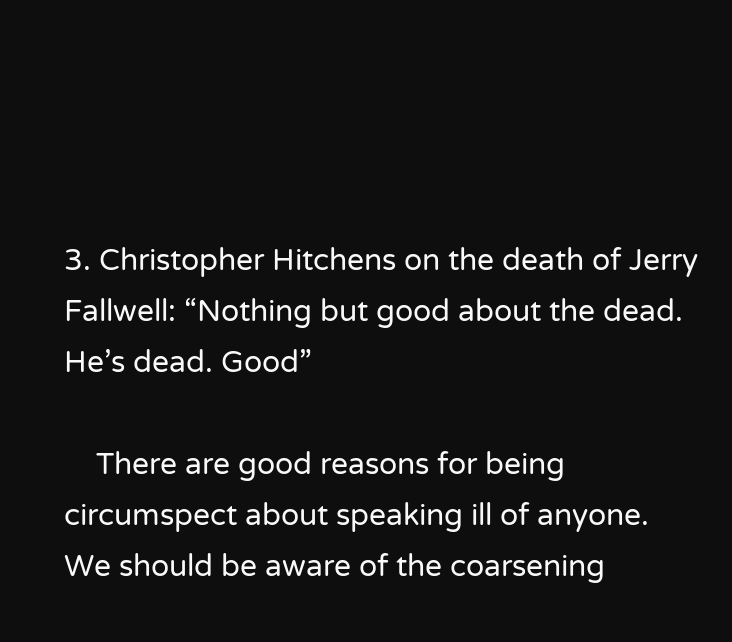3. Christopher Hitchens on the death of Jerry Fallwell: “Nothing but good about the dead. He’s dead. Good”

    There are good reasons for being circumspect about speaking ill of anyone. We should be aware of the coarsening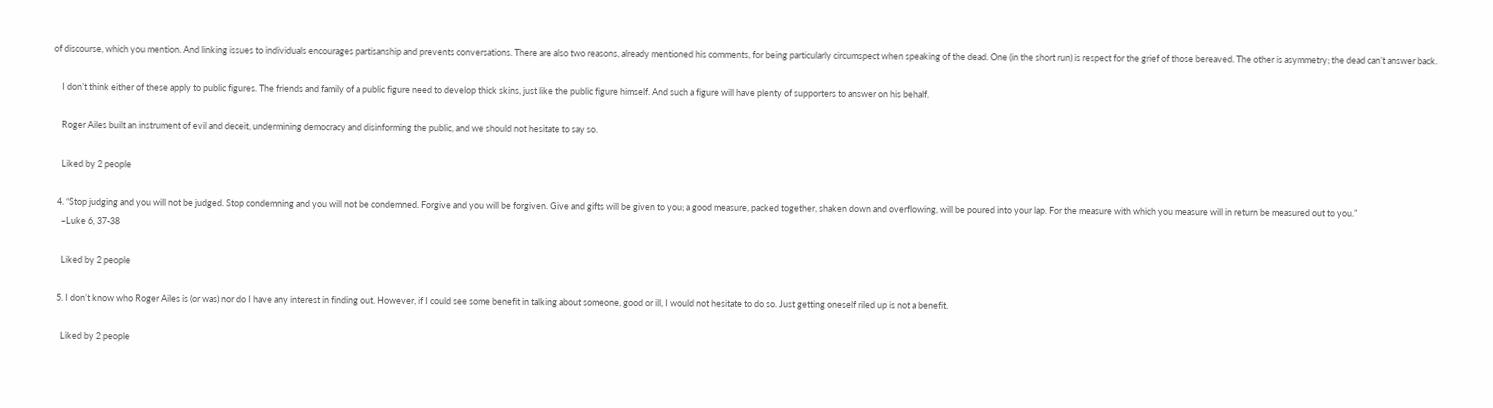of discourse, which you mention. And linking issues to individuals encourages partisanship and prevents conversations. There are also two reasons, already mentioned his comments, for being particularly circumspect when speaking of the dead. One (in the short run) is respect for the grief of those bereaved. The other is asymmetry; the dead can’t answer back.

    I don’t think either of these apply to public figures. The friends and family of a public figure need to develop thick skins, just like the public figure himself. And such a figure will have plenty of supporters to answer on his behalf.

    Roger Ailes built an instrument of evil and deceit, undermining democracy and disinforming the public, and we should not hesitate to say so.

    Liked by 2 people

  4. “Stop judging and you will not be judged. Stop condemning and you will not be condemned. Forgive and you will be forgiven. Give and gifts will be given to you; a good measure, packed together, shaken down and overflowing, will be poured into your lap. For the measure with which you measure will in return be measured out to you.”
    –Luke 6, 37-38

    Liked by 2 people

  5. I don’t know who Roger Ailes is (or was) nor do I have any interest in finding out. However, if I could see some benefit in talking about someone, good or ill, I would not hesitate to do so. Just getting oneself riled up is not a benefit.

    Liked by 2 people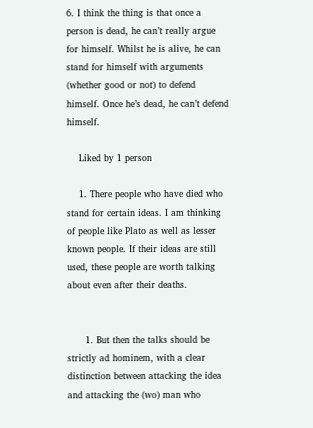6. I think the thing is that once a person is dead, he can’t really argue for himself. Whilst he is alive, he can stand for himself with arguments (whether good or not) to defend himself. Once he’s dead, he can’t defend himself.

    Liked by 1 person

    1. There people who have died who stand for certain ideas. I am thinking of people like Plato as well as lesser known people. If their ideas are still used, these people are worth talking about even after their deaths.


      1. But then the talks should be strictly ad hominem, with a clear distinction between attacking the idea and attacking the (wo) man who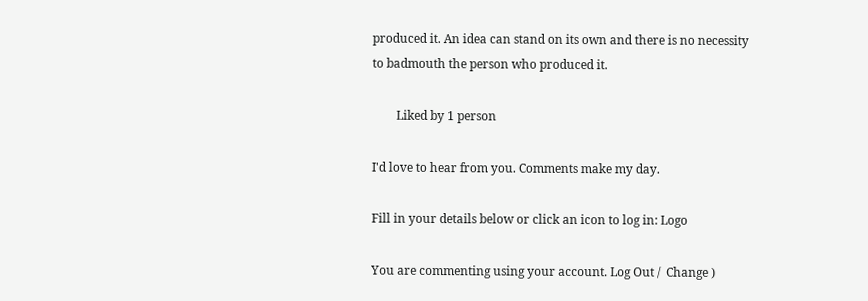produced it. An idea can stand on its own and there is no necessity to badmouth the person who produced it.

        Liked by 1 person

I'd love to hear from you. Comments make my day.

Fill in your details below or click an icon to log in: Logo

You are commenting using your account. Log Out /  Change )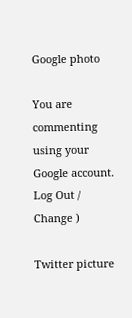Google photo

You are commenting using your Google account. Log Out /  Change )

Twitter picture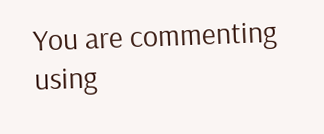You are commenting using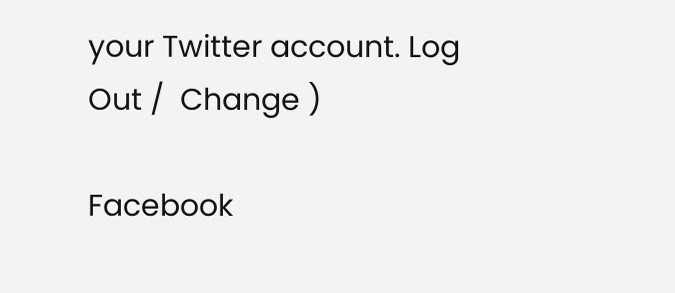your Twitter account. Log Out /  Change )

Facebook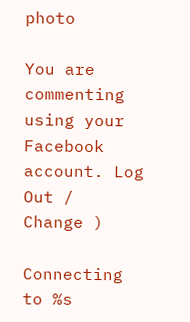photo

You are commenting using your Facebook account. Log Out /  Change )

Connecting to %s